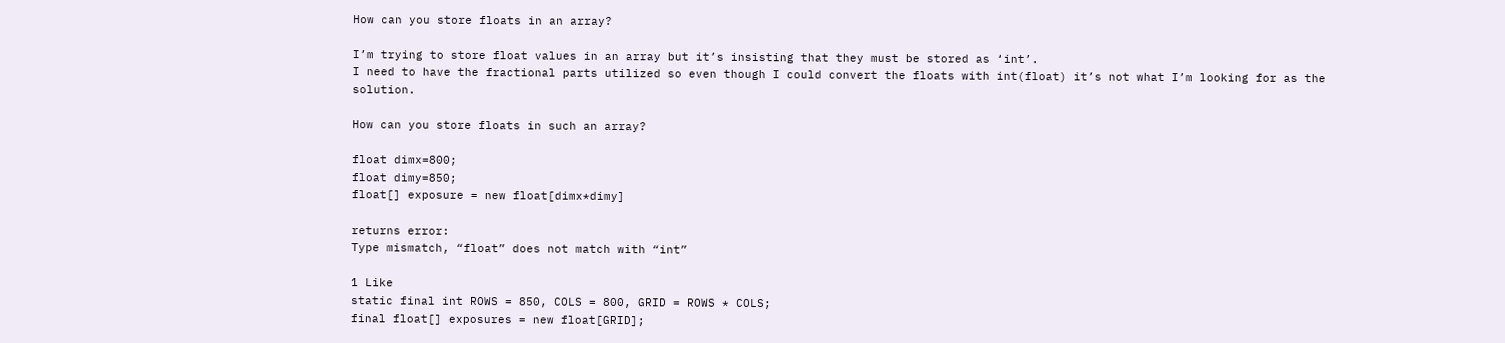How can you store floats in an array?

I’m trying to store float values in an array but it’s insisting that they must be stored as ‘int’.
I need to have the fractional parts utilized so even though I could convert the floats with int(float) it’s not what I’m looking for as the solution.

How can you store floats in such an array?

float dimx=800;
float dimy=850;
float[] exposure = new float[dimx*dimy]

returns error:
Type mismatch, “float” does not match with “int”

1 Like
static final int ROWS = 850, COLS = 800, GRID = ROWS * COLS;
final float[] exposures = new float[GRID];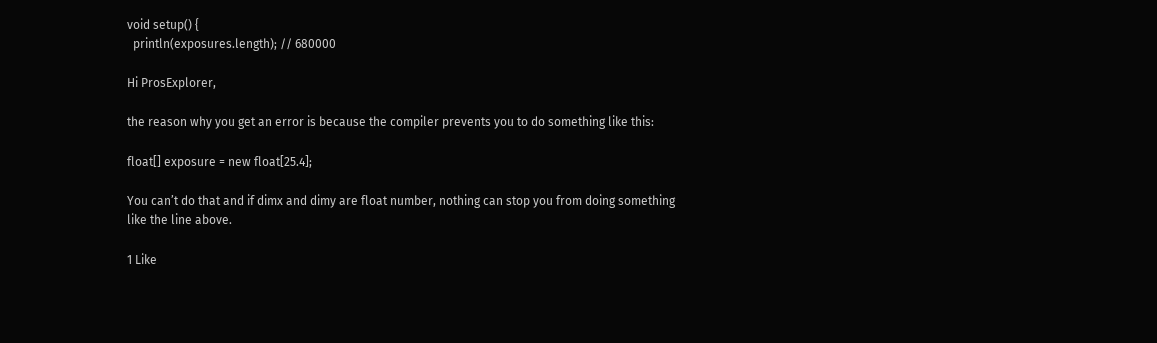void setup() {
  println(exposures.length); // 680000

Hi ProsExplorer,

the reason why you get an error is because the compiler prevents you to do something like this:

float[] exposure = new float[25.4];

You can’t do that and if dimx and dimy are float number, nothing can stop you from doing something like the line above.

1 Like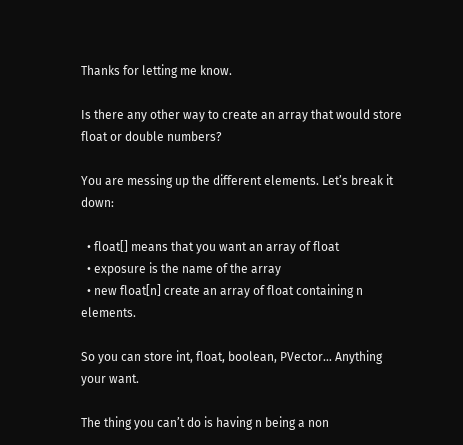Thanks for letting me know.

Is there any other way to create an array that would store float or double numbers?

You are messing up the different elements. Let’s break it down:

  • float[] means that you want an array of float
  • exposure is the name of the array
  • new float[n] create an array of float containing n elements.

So you can store int, float, boolean, PVector… Anything your want.

The thing you can’t do is having n being a non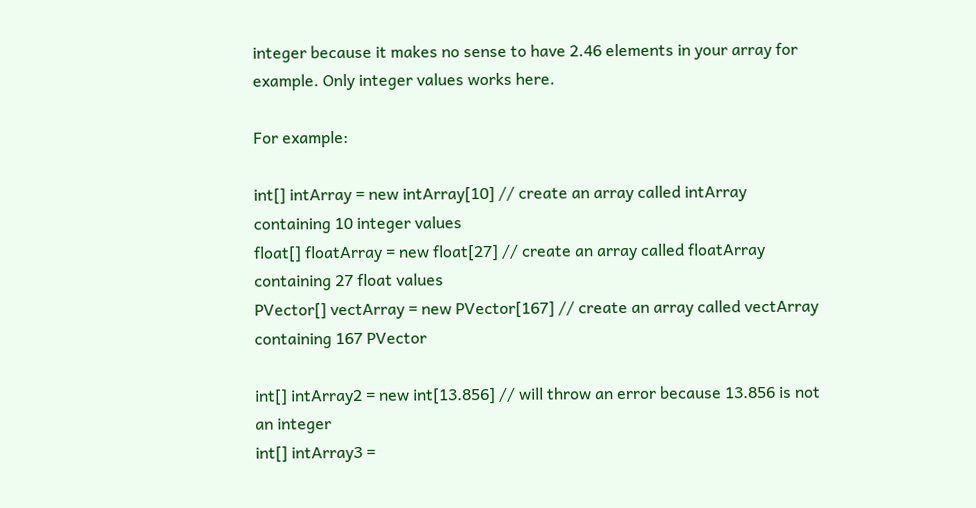integer because it makes no sense to have 2.46 elements in your array for example. Only integer values works here.

For example:

int[] intArray = new intArray[10] // create an array called intArray containing 10 integer values
float[] floatArray = new float[27] // create an array called floatArray containing 27 float values
PVector[] vectArray = new PVector[167] // create an array called vectArray containing 167 PVector

int[] intArray2 = new int[13.856] // will throw an error because 13.856 is not an integer
int[] intArray3 =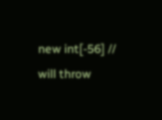new int[-56] // will throw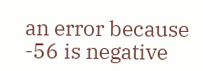an error because -56 is negative